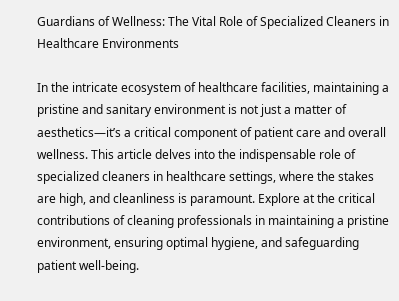Guardians of Wellness: The Vital Role of Specialized Cleaners in Healthcare Environments

In the intricate ecosystem of healthcare facilities, maintaining a pristine and sanitary environment is not just a matter of aesthetics—it’s a critical component of patient care and overall wellness. This article delves into the indispensable role of specialized cleaners in healthcare settings, where the stakes are high, and cleanliness is paramount. Explore at the critical contributions of cleaning professionals in maintaining a pristine environment, ensuring optimal hygiene, and safeguarding patient well-being.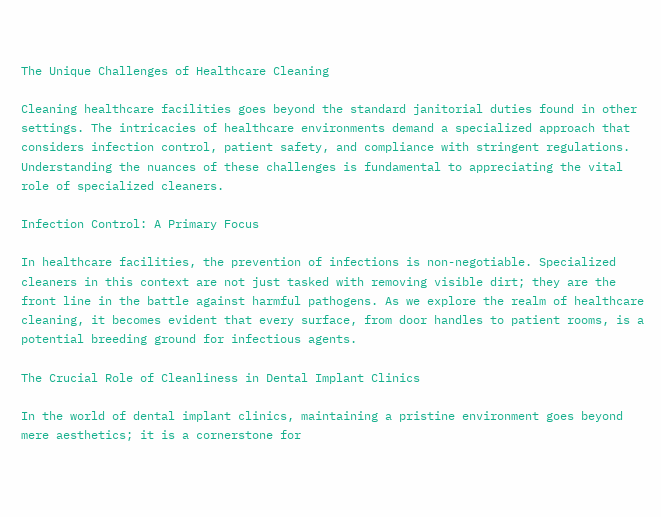The Unique Challenges of Healthcare Cleaning

Cleaning healthcare facilities goes beyond the standard janitorial duties found in other settings. The intricacies of healthcare environments demand a specialized approach that considers infection control, patient safety, and compliance with stringent regulations. Understanding the nuances of these challenges is fundamental to appreciating the vital role of specialized cleaners.

Infection Control: A Primary Focus

In healthcare facilities, the prevention of infections is non-negotiable. Specialized cleaners in this context are not just tasked with removing visible dirt; they are the front line in the battle against harmful pathogens. As we explore the realm of healthcare cleaning, it becomes evident that every surface, from door handles to patient rooms, is a potential breeding ground for infectious agents.

The Crucial Role of Cleanliness in Dental Implant Clinics

In the world of dental implant clinics, maintaining a pristine environment goes beyond mere aesthetics; it is a cornerstone for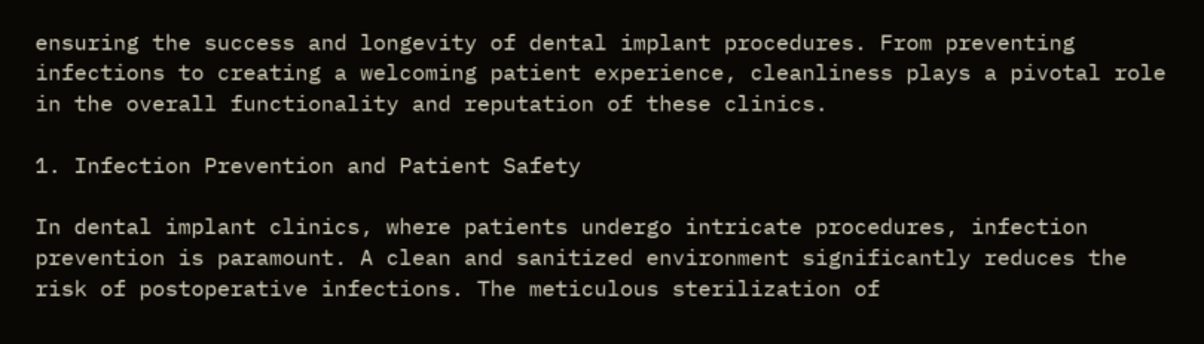ensuring the success and longevity of dental implant procedures. From preventing infections to creating a welcoming patient experience, cleanliness plays a pivotal role in the overall functionality and reputation of these clinics.

1. Infection Prevention and Patient Safety

In dental implant clinics, where patients undergo intricate procedures, infection prevention is paramount. A clean and sanitized environment significantly reduces the risk of postoperative infections. The meticulous sterilization of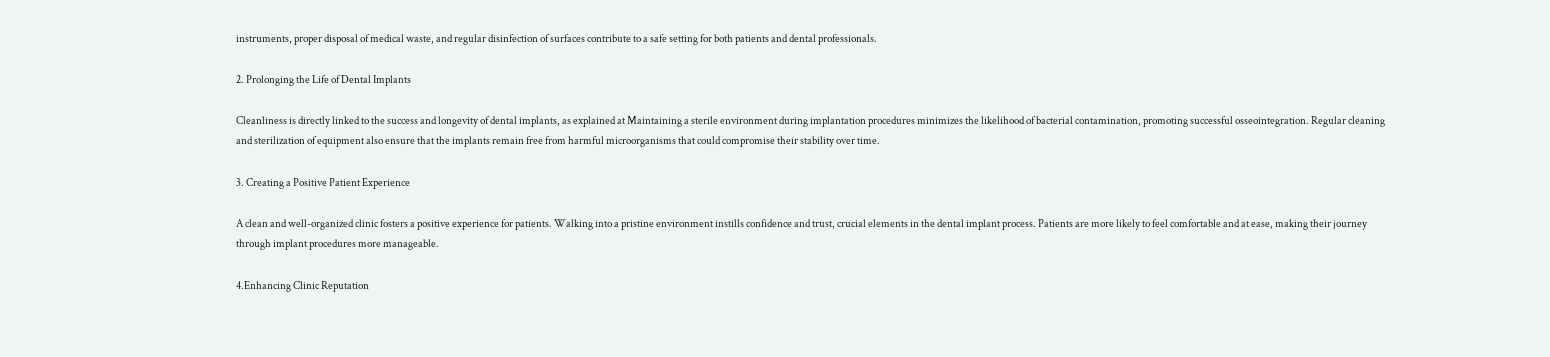instruments, proper disposal of medical waste, and regular disinfection of surfaces contribute to a safe setting for both patients and dental professionals.

2. Prolonging the Life of Dental Implants

Cleanliness is directly linked to the success and longevity of dental implants, as explained at Maintaining a sterile environment during implantation procedures minimizes the likelihood of bacterial contamination, promoting successful osseointegration. Regular cleaning and sterilization of equipment also ensure that the implants remain free from harmful microorganisms that could compromise their stability over time.

3. Creating a Positive Patient Experience

A clean and well-organized clinic fosters a positive experience for patients. Walking into a pristine environment instills confidence and trust, crucial elements in the dental implant process. Patients are more likely to feel comfortable and at ease, making their journey through implant procedures more manageable.

4.Enhancing Clinic Reputation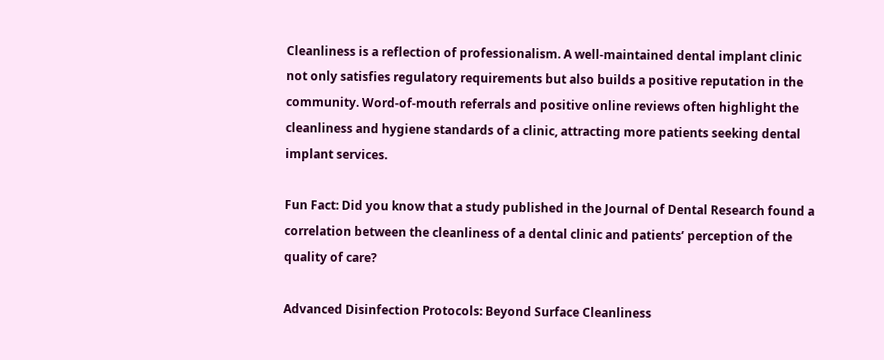Cleanliness is a reflection of professionalism. A well-maintained dental implant clinic not only satisfies regulatory requirements but also builds a positive reputation in the community. Word-of-mouth referrals and positive online reviews often highlight the cleanliness and hygiene standards of a clinic, attracting more patients seeking dental implant services.

Fun Fact: Did you know that a study published in the Journal of Dental Research found a correlation between the cleanliness of a dental clinic and patients’ perception of the quality of care?

Advanced Disinfection Protocols: Beyond Surface Cleanliness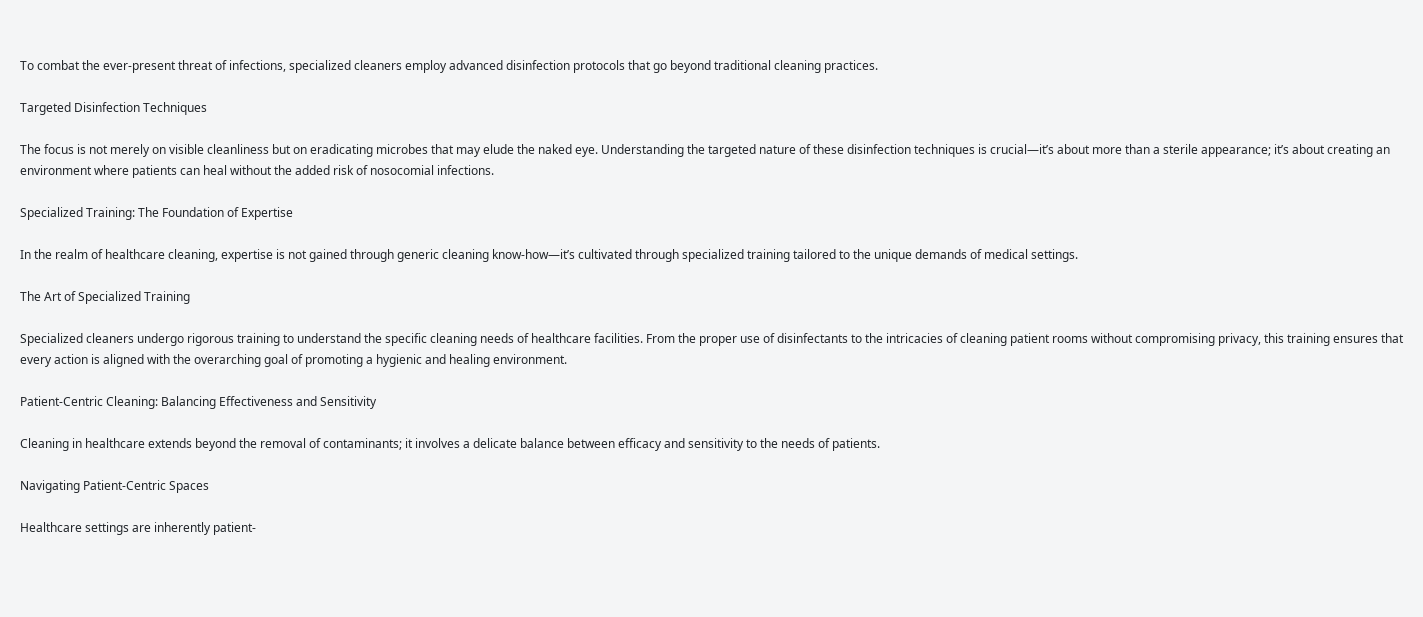To combat the ever-present threat of infections, specialized cleaners employ advanced disinfection protocols that go beyond traditional cleaning practices.

Targeted Disinfection Techniques

The focus is not merely on visible cleanliness but on eradicating microbes that may elude the naked eye. Understanding the targeted nature of these disinfection techniques is crucial—it’s about more than a sterile appearance; it’s about creating an environment where patients can heal without the added risk of nosocomial infections.

Specialized Training: The Foundation of Expertise

In the realm of healthcare cleaning, expertise is not gained through generic cleaning know-how—it’s cultivated through specialized training tailored to the unique demands of medical settings.

The Art of Specialized Training

Specialized cleaners undergo rigorous training to understand the specific cleaning needs of healthcare facilities. From the proper use of disinfectants to the intricacies of cleaning patient rooms without compromising privacy, this training ensures that every action is aligned with the overarching goal of promoting a hygienic and healing environment.

Patient-Centric Cleaning: Balancing Effectiveness and Sensitivity

Cleaning in healthcare extends beyond the removal of contaminants; it involves a delicate balance between efficacy and sensitivity to the needs of patients.

Navigating Patient-Centric Spaces

Healthcare settings are inherently patient-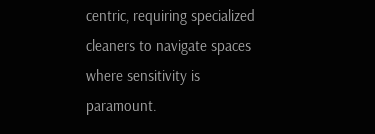centric, requiring specialized cleaners to navigate spaces where sensitivity is paramount.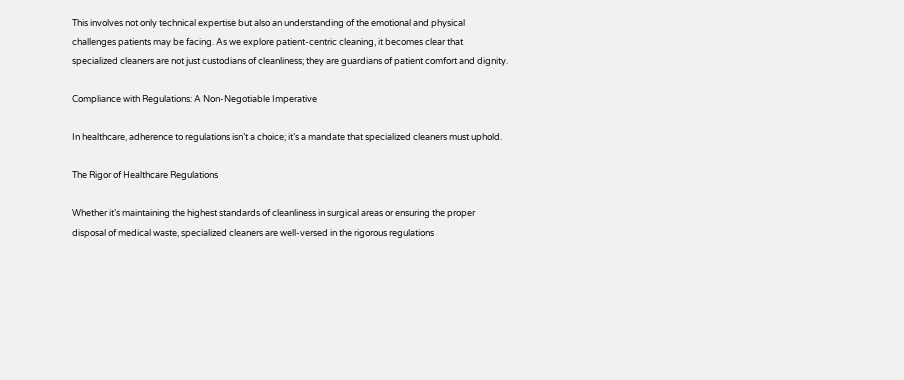This involves not only technical expertise but also an understanding of the emotional and physical challenges patients may be facing. As we explore patient-centric cleaning, it becomes clear that specialized cleaners are not just custodians of cleanliness; they are guardians of patient comfort and dignity.

Compliance with Regulations: A Non-Negotiable Imperative

In healthcare, adherence to regulations isn’t a choice; it’s a mandate that specialized cleaners must uphold.

The Rigor of Healthcare Regulations

Whether it’s maintaining the highest standards of cleanliness in surgical areas or ensuring the proper disposal of medical waste, specialized cleaners are well-versed in the rigorous regulations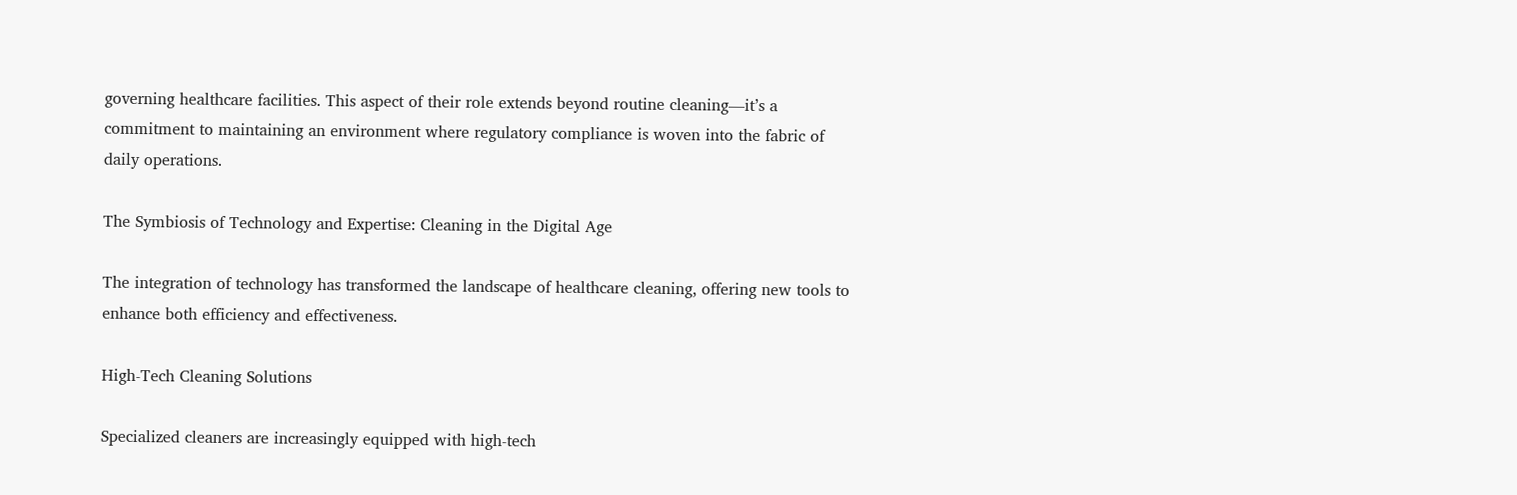governing healthcare facilities. This aspect of their role extends beyond routine cleaning—it’s a commitment to maintaining an environment where regulatory compliance is woven into the fabric of daily operations.

The Symbiosis of Technology and Expertise: Cleaning in the Digital Age

The integration of technology has transformed the landscape of healthcare cleaning, offering new tools to enhance both efficiency and effectiveness.

High-Tech Cleaning Solutions

Specialized cleaners are increasingly equipped with high-tech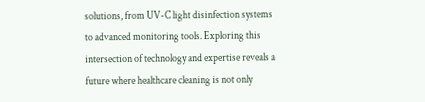solutions, from UV-C light disinfection systems to advanced monitoring tools. Exploring this intersection of technology and expertise reveals a future where healthcare cleaning is not only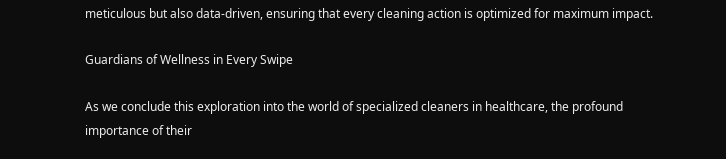meticulous but also data-driven, ensuring that every cleaning action is optimized for maximum impact.

Guardians of Wellness in Every Swipe

As we conclude this exploration into the world of specialized cleaners in healthcare, the profound importance of their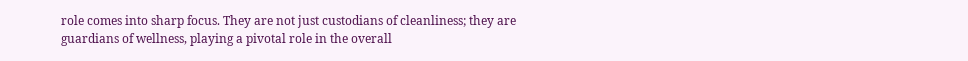role comes into sharp focus. They are not just custodians of cleanliness; they are guardians of wellness, playing a pivotal role in the overall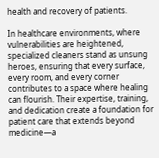health and recovery of patients.

In healthcare environments, where vulnerabilities are heightened, specialized cleaners stand as unsung heroes, ensuring that every surface, every room, and every corner contributes to a space where healing can flourish. Their expertise, training, and dedication create a foundation for patient care that extends beyond medicine—a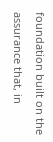foundation built on the assurance that, in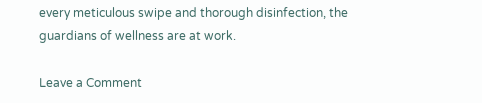every meticulous swipe and thorough disinfection, the guardians of wellness are at work.

Leave a Comment